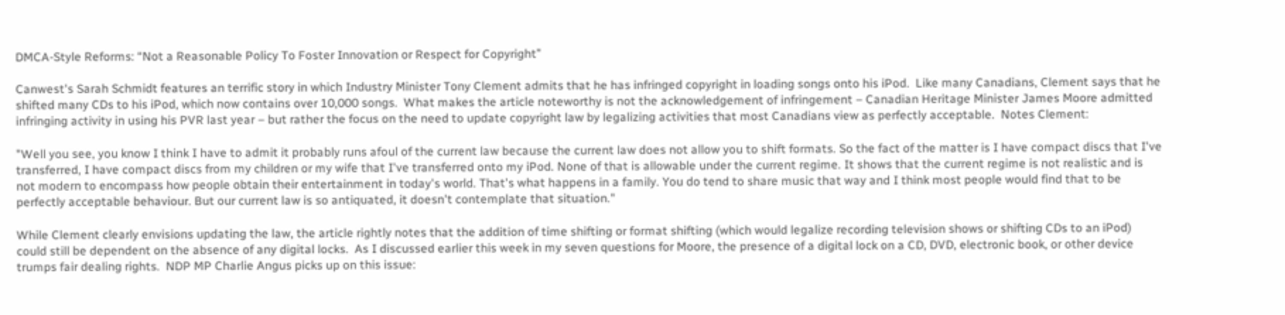DMCA-Style Reforms: “Not a Reasonable Policy To Foster Innovation or Respect for Copyright”

Canwest's Sarah Schmidt features an terrific story in which Industry Minister Tony Clement admits that he has infringed copyright in loading songs onto his iPod.  Like many Canadians, Clement says that he shifted many CDs to his iPod, which now contains over 10,000 songs.  What makes the article noteworthy is not the acknowledgement of infringement – Canadian Heritage Minister James Moore admitted infringing activity in using his PVR last year – but rather the focus on the need to update copyright law by legalizing activities that most Canadians view as perfectly acceptable.  Notes Clement:

"Well you see, you know I think I have to admit it probably runs afoul of the current law because the current law does not allow you to shift formats. So the fact of the matter is I have compact discs that I've transferred, I have compact discs from my children or my wife that I've transferred onto my iPod. None of that is allowable under the current regime. It shows that the current regime is not realistic and is not modern to encompass how people obtain their entertainment in today's world. That's what happens in a family. You do tend to share music that way and I think most people would find that to be perfectly acceptable behaviour. But our current law is so antiquated, it doesn't contemplate that situation."

While Clement clearly envisions updating the law, the article rightly notes that the addition of time shifting or format shifting (which would legalize recording television shows or shifting CDs to an iPod) could still be dependent on the absence of any digital locks.  As I discussed earlier this week in my seven questions for Moore, the presence of a digital lock on a CD, DVD, electronic book, or other device trumps fair dealing rights.  NDP MP Charlie Angus picks up on this issue: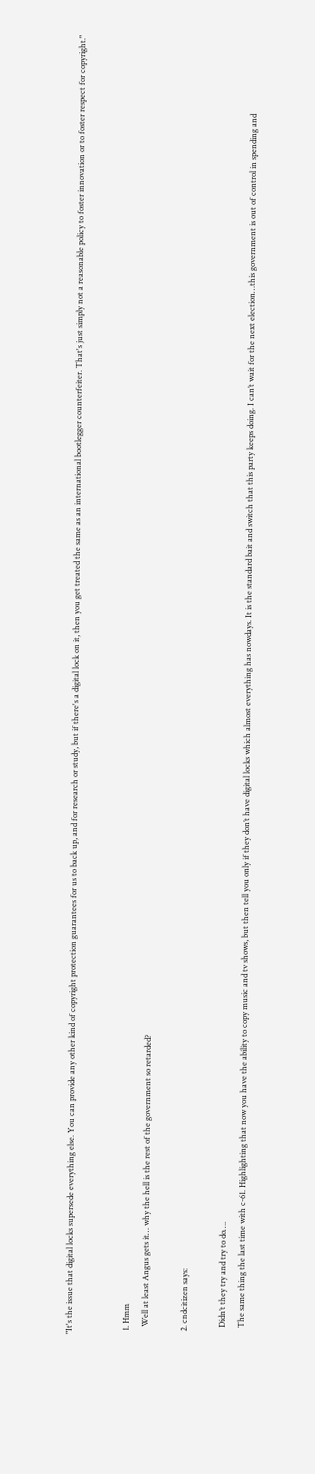"It's the issue that digital locks supersede everything else. You can provide any other kind of copyright protection guarantees for us to back up, and for research or study, but if there's a digital lock on it, then you get treated the same as an international bootlegger counterfeiter. That's just simply not a reasonable policy to foster innovation or to foster respect for copyright."


  1. Hmm
    Well at least Angus gets it… why the hell is the rest of the government so retarded?

  2. cndcitizen says:

    Didn’t they try and try to do….
    The same thing the last time with c-61. Highlighting that now you have the ability to copy music and tv shows, but then tell you only if they don’t have digital locks which almost everything has nowdays. It is the standard bait and switch that this party keeps doing. I can’t wait for the next election…this government is out of control in spending and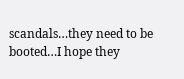scandals…they need to be booted…I hope they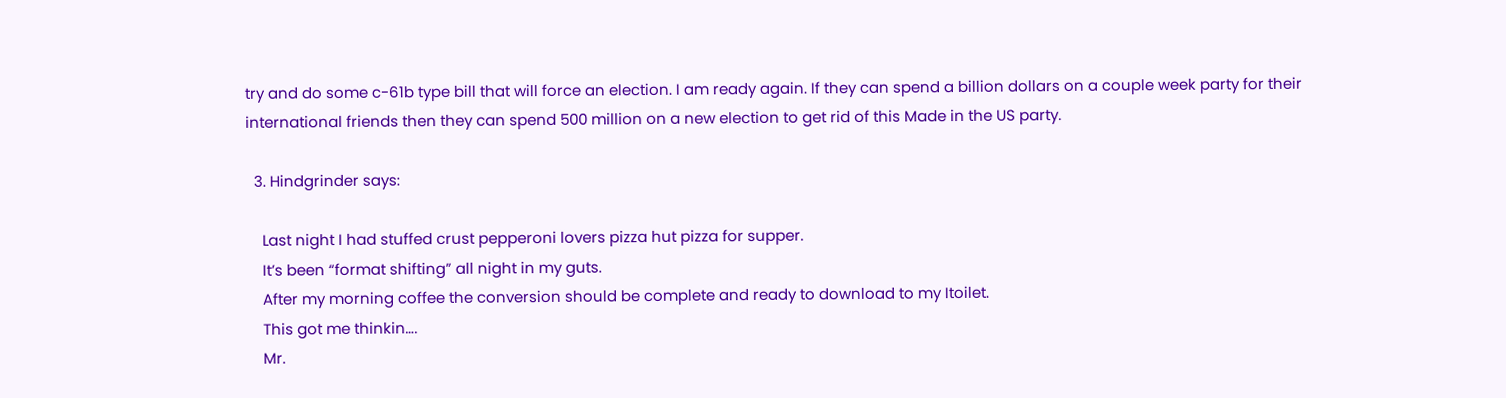try and do some c-61b type bill that will force an election. I am ready again. If they can spend a billion dollars on a couple week party for their international friends then they can spend 500 million on a new election to get rid of this Made in the US party.

  3. Hindgrinder says:

    Last night I had stuffed crust pepperoni lovers pizza hut pizza for supper.
    It’s been “format shifting” all night in my guts.
    After my morning coffee the conversion should be complete and ready to download to my Itoilet.
    This got me thinkin….
    Mr.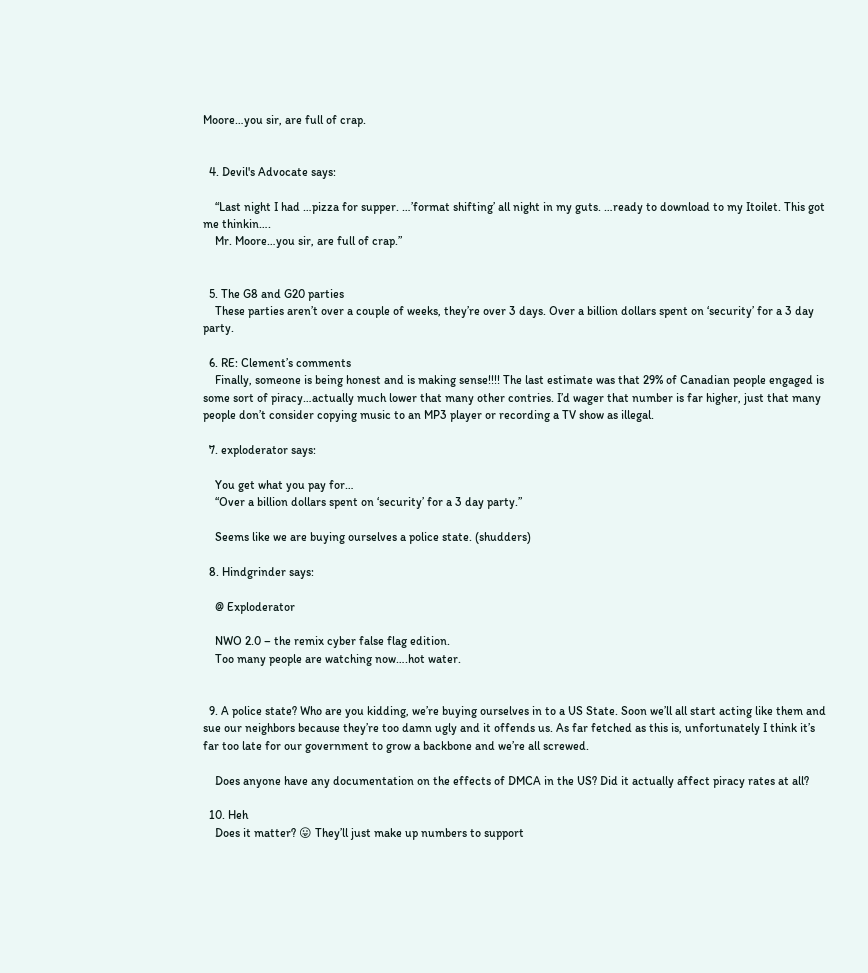Moore…you sir, are full of crap.


  4. Devil's Advocate says:

    “Last night I had …pizza for supper. …’format shifting’ all night in my guts. …ready to download to my Itoilet. This got me thinkin….
    Mr. Moore…you sir, are full of crap.”


  5. The G8 and G20 parties
    These parties aren’t over a couple of weeks, they’re over 3 days. Over a billion dollars spent on ‘security’ for a 3 day party.

  6. RE: Clement’s comments
    Finally, someone is being honest and is making sense!!!! The last estimate was that 29% of Canadian people engaged is some sort of piracy…actually much lower that many other contries. I’d wager that number is far higher, just that many people don’t consider copying music to an MP3 player or recording a TV show as illegal.

  7. exploderator says:

    You get what you pay for…
    “Over a billion dollars spent on ‘security’ for a 3 day party.”

    Seems like we are buying ourselves a police state. (shudders)

  8. Hindgrinder says:

    @ Exploderator

    NWO 2.0 – the remix cyber false flag edition.
    Too many people are watching now….hot water.


  9. A police state? Who are you kidding, we’re buying ourselves in to a US State. Soon we’ll all start acting like them and sue our neighbors because they’re too damn ugly and it offends us. As far fetched as this is, unfortunately I think it’s far too late for our government to grow a backbone and we’re all screwed.

    Does anyone have any documentation on the effects of DMCA in the US? Did it actually affect piracy rates at all?

  10. Heh
    Does it matter? 😛 They’ll just make up numbers to support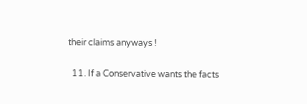their claims anyways !

  11. If a Conservative wants the facts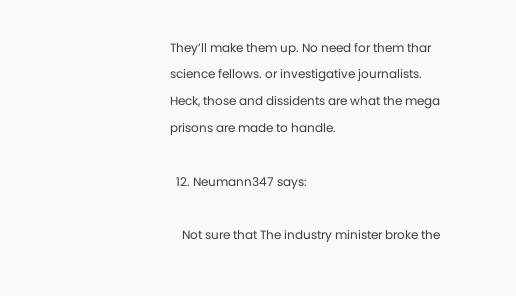They’ll make them up. No need for them thar science fellows. or investigative journalists. Heck, those and dissidents are what the mega prisons are made to handle.

  12. Neumann347 says:

    Not sure that The industry minister broke the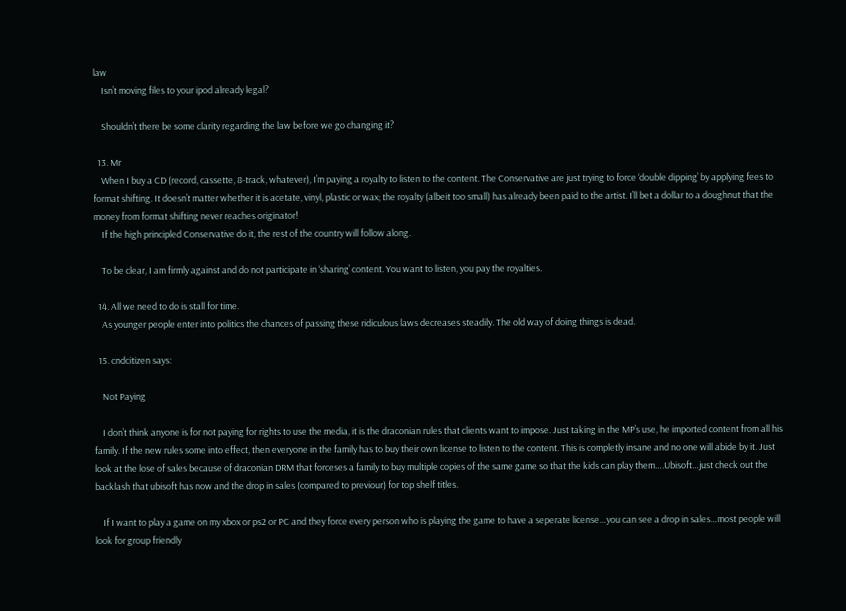law
    Isn’t moving files to your ipod already legal?

    Shouldn’t there be some clarity regarding the law before we go changing it?

  13. Mr
    When I buy a CD (record, cassette, 8-track, whatever), I’m paying a royalty to listen to the content. The Conservative are just trying to force ‘double dipping’ by applying fees to format shifting. It doesn’t matter whether it is acetate, vinyl, plastic or wax; the royalty (albeit too small) has already been paid to the artist. I’ll bet a dollar to a doughnut that the money from format shifting never reaches originator!
    If the high principled Conservative do it, the rest of the country will follow along.

    To be clear, I am firmly against and do not participate in ‘sharing’ content. You want to listen, you pay the royalties.

  14. All we need to do is stall for time.
    As younger people enter into politics the chances of passing these ridiculous laws decreases steadily. The old way of doing things is dead.

  15. cndcitizen says:

    Not Paying

    I don’t think anyone is for not paying for rights to use the media, it is the draconian rules that clients want to impose. Just taking in the MP’s use, he imported content from all his family. If the new rules some into effect, then everyone in the family has to buy their own license to listen to the content. This is completly insane and no one will abide by it. Just look at the lose of sales because of draconian DRM that forceses a family to buy multiple copies of the same game so that the kids can play them….Ubisoft…just check out the backlash that ubisoft has now and the drop in sales (compared to previour) for top shelf titles.

    If I want to play a game on my xbox or ps2 or PC and they force every person who is playing the game to have a seperate license…you can see a drop in sales…most people will look for group friendly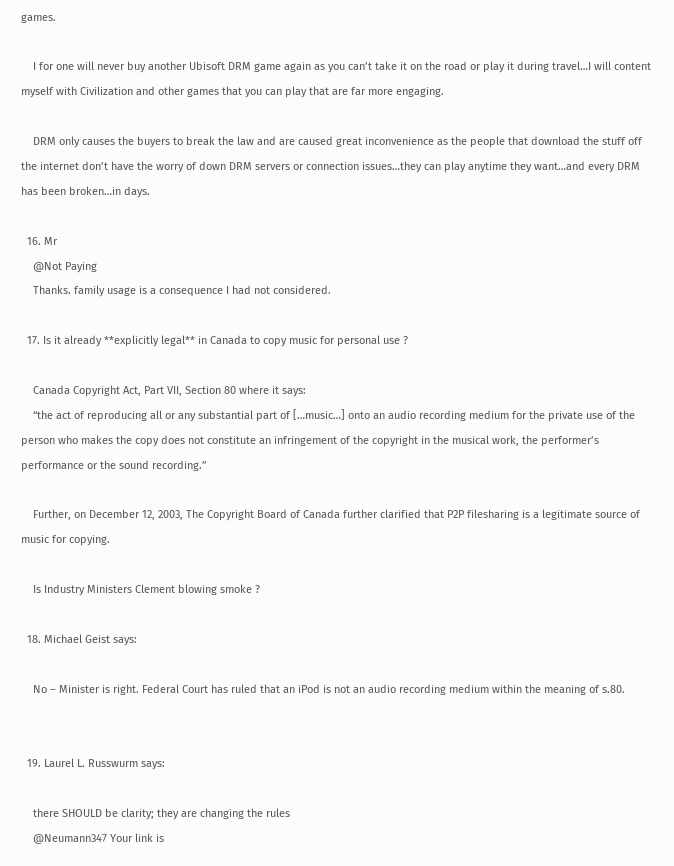games.

    I for one will never buy another Ubisoft DRM game again as you can’t take it on the road or play it during travel…I will content myself with Civilization and other games that you can play that are far more engaging.

    DRM only causes the buyers to break the law and are caused great inconvenience as the people that download the stuff off the internet don’t have the worry of down DRM servers or connection issues…they can play anytime they want…and every DRM has been broken…in days.

  16. Mr
    @Not Paying
    Thanks. family usage is a consequence I had not considered.

  17. Is it already **explicitly legal** in Canada to copy music for personal use ?

    Canada Copyright Act, Part VII, Section 80 where it says:
    “the act of reproducing all or any substantial part of […music…] onto an audio recording medium for the private use of the person who makes the copy does not constitute an infringement of the copyright in the musical work, the performer’s performance or the sound recording.”

    Further, on December 12, 2003, The Copyright Board of Canada further clarified that P2P filesharing is a legitimate source of music for copying.

    Is Industry Ministers Clement blowing smoke ?

  18. Michael Geist says:

    No – Minister is right. Federal Court has ruled that an iPod is not an audio recording medium within the meaning of s.80.


  19. Laurel L. Russwurm says:

    there SHOULD be clarity; they are changing the rules
    @Neumann347 Your link is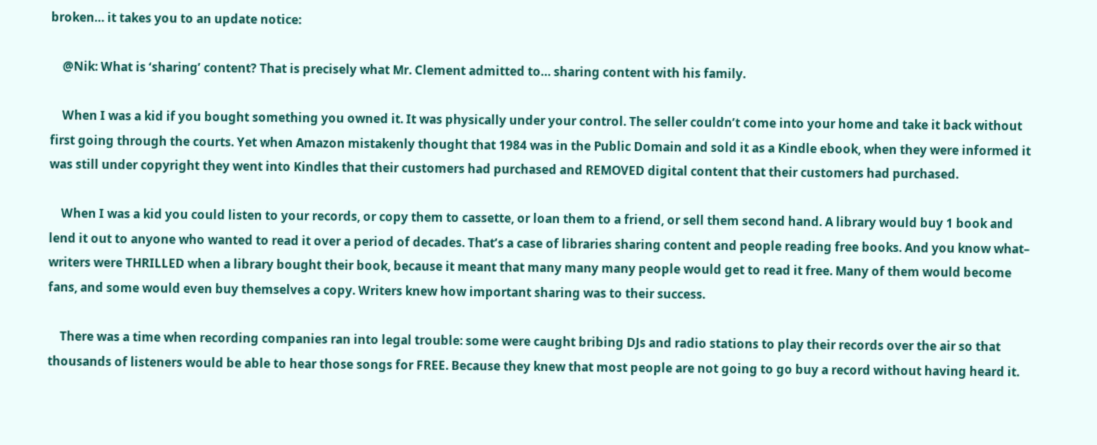broken… it takes you to an update notice:

    @Nik: What is ‘sharing’ content? That is precisely what Mr. Clement admitted to… sharing content with his family.

    When I was a kid if you bought something you owned it. It was physically under your control. The seller couldn’t come into your home and take it back without first going through the courts. Yet when Amazon mistakenly thought that 1984 was in the Public Domain and sold it as a Kindle ebook, when they were informed it was still under copyright they went into Kindles that their customers had purchased and REMOVED digital content that their customers had purchased.

    When I was a kid you could listen to your records, or copy them to cassette, or loan them to a friend, or sell them second hand. A library would buy 1 book and lend it out to anyone who wanted to read it over a period of decades. That’s a case of libraries sharing content and people reading free books. And you know what– writers were THRILLED when a library bought their book, because it meant that many many many people would get to read it free. Many of them would become fans, and some would even buy themselves a copy. Writers knew how important sharing was to their success.

    There was a time when recording companies ran into legal trouble: some were caught bribing DJs and radio stations to play their records over the air so that thousands of listeners would be able to hear those songs for FREE. Because they knew that most people are not going to go buy a record without having heard it.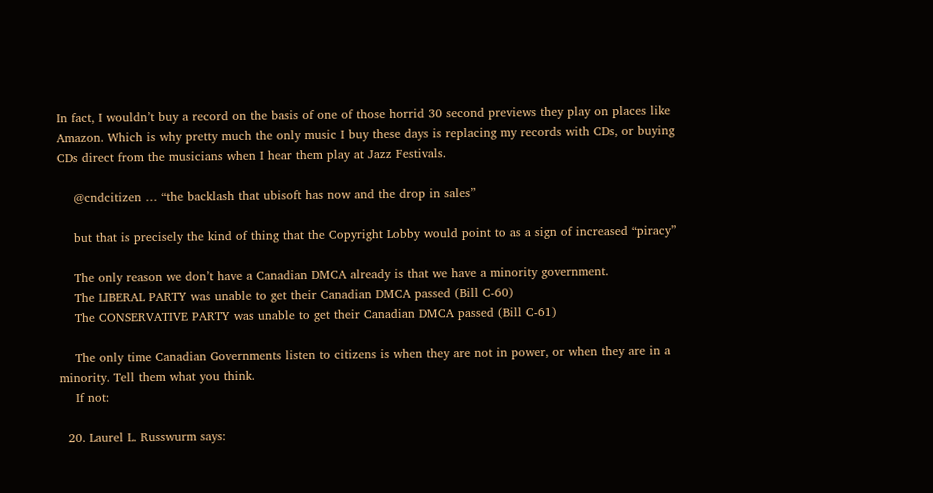In fact, I wouldn’t buy a record on the basis of one of those horrid 30 second previews they play on places like Amazon. Which is why pretty much the only music I buy these days is replacing my records with CDs, or buying CDs direct from the musicians when I hear them play at Jazz Festivals.

    @cndcitizen … “the backlash that ubisoft has now and the drop in sales”

    but that is precisely the kind of thing that the Copyright Lobby would point to as a sign of increased “piracy”

    The only reason we don’t have a Canadian DMCA already is that we have a minority government.
    The LIBERAL PARTY was unable to get their Canadian DMCA passed (Bill C-60)
    The CONSERVATIVE PARTY was unable to get their Canadian DMCA passed (Bill C-61)

    The only time Canadian Governments listen to citizens is when they are not in power, or when they are in a minority. Tell them what you think.
    If not:

  20. Laurel L. Russwurm says: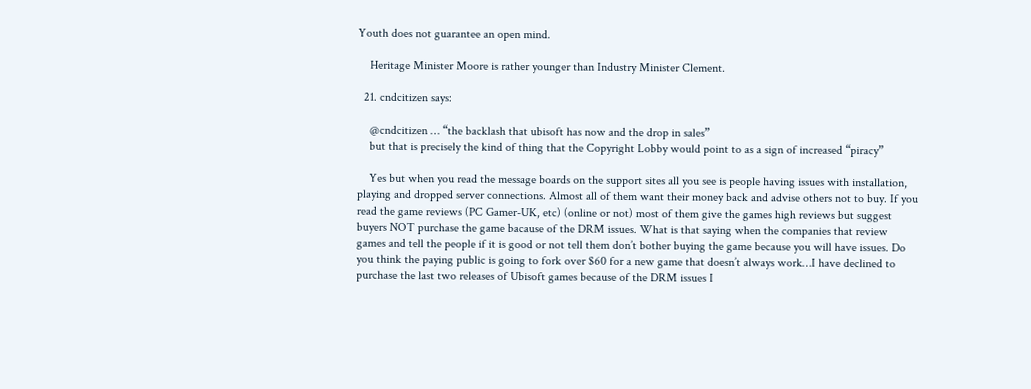Youth does not guarantee an open mind.

    Heritage Minister Moore is rather younger than Industry Minister Clement.

  21. cndcitizen says:

    @cndcitizen … “the backlash that ubisoft has now and the drop in sales”
    but that is precisely the kind of thing that the Copyright Lobby would point to as a sign of increased “piracy”

    Yes but when you read the message boards on the support sites all you see is people having issues with installation, playing and dropped server connections. Almost all of them want their money back and advise others not to buy. If you read the game reviews (PC Gamer-UK, etc) (online or not) most of them give the games high reviews but suggest buyers NOT purchase the game bacause of the DRM issues. What is that saying when the companies that review games and tell the people if it is good or not tell them don’t bother buying the game because you will have issues. Do you think the paying public is going to fork over $60 for a new game that doesn’t always work…I have declined to purchase the last two releases of Ubisoft games because of the DRM issues I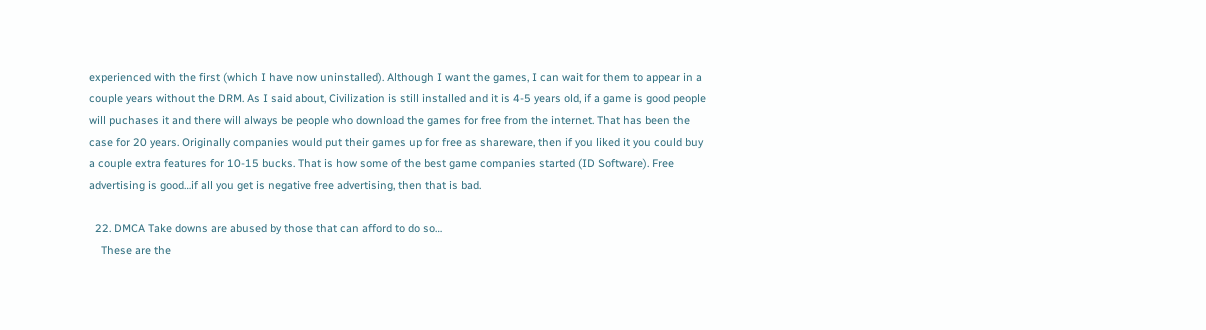experienced with the first (which I have now uninstalled). Although I want the games, I can wait for them to appear in a couple years without the DRM. As I said about, Civilization is still installed and it is 4-5 years old, if a game is good people will puchases it and there will always be people who download the games for free from the internet. That has been the case for 20 years. Originally companies would put their games up for free as shareware, then if you liked it you could buy a couple extra features for 10-15 bucks. That is how some of the best game companies started (ID Software). Free advertising is good…if all you get is negative free advertising, then that is bad.

  22. DMCA Take downs are abused by those that can afford to do so…
    These are the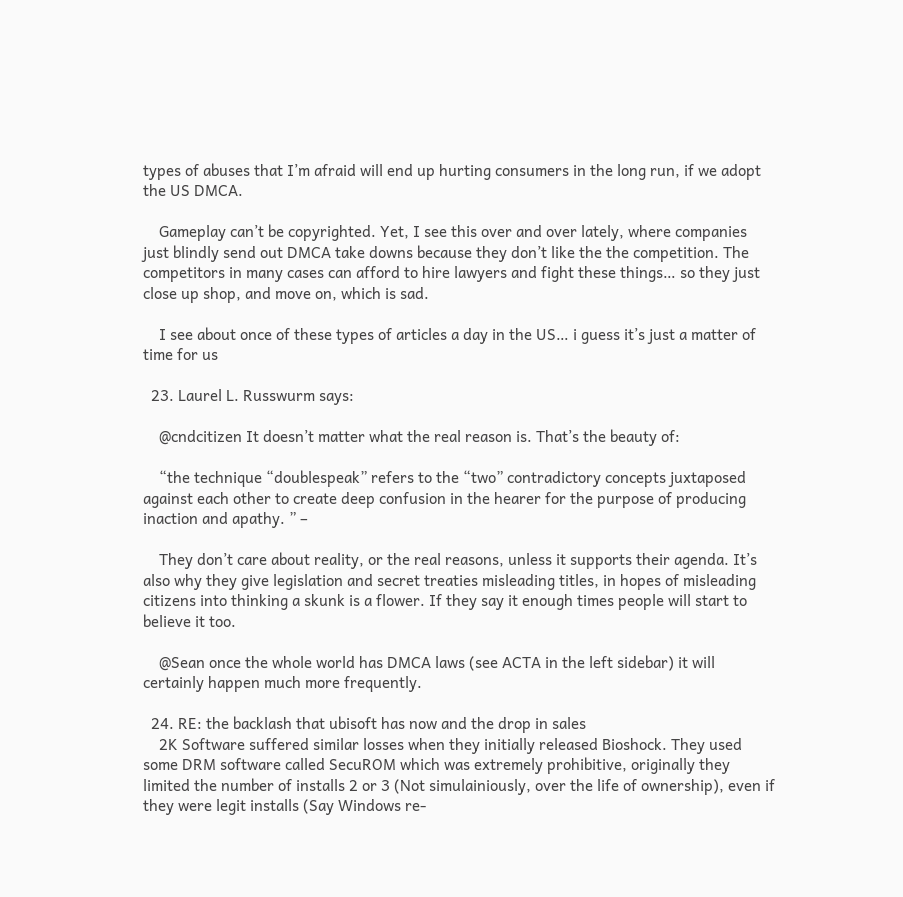types of abuses that I’m afraid will end up hurting consumers in the long run, if we adopt the US DMCA.

    Gameplay can’t be copyrighted. Yet, I see this over and over lately, where companies just blindly send out DMCA take downs because they don’t like the the competition. The competitors in many cases can afford to hire lawyers and fight these things… so they just close up shop, and move on, which is sad.

    I see about once of these types of articles a day in the US… i guess it’s just a matter of time for us

  23. Laurel L. Russwurm says:

    @cndcitizen It doesn’t matter what the real reason is. That’s the beauty of:

    “the technique “doublespeak” refers to the “two” contradictory concepts juxtaposed against each other to create deep confusion in the hearer for the purpose of producing inaction and apathy. ” –

    They don’t care about reality, or the real reasons, unless it supports their agenda. It’s also why they give legislation and secret treaties misleading titles, in hopes of misleading citizens into thinking a skunk is a flower. If they say it enough times people will start to believe it too.

    @Sean once the whole world has DMCA laws (see ACTA in the left sidebar) it will certainly happen much more frequently.

  24. RE: the backlash that ubisoft has now and the drop in sales
    2K Software suffered similar losses when they initially released Bioshock. They used some DRM software called SecuROM which was extremely prohibitive, originally they limited the number of installs 2 or 3 (Not simulainiously, over the life of ownership), even if they were legit installs (Say Windows re-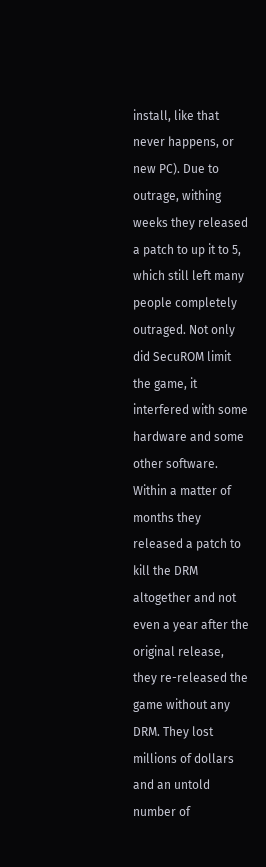install, like that never happens, or new PC). Due to outrage, withing weeks they released a patch to up it to 5, which still left many people completely outraged. Not only did SecuROM limit the game, it interfered with some hardware and some other software. Within a matter of months they released a patch to kill the DRM altogether and not even a year after the original release, they re-released the game without any DRM. They lost millions of dollars and an untold number of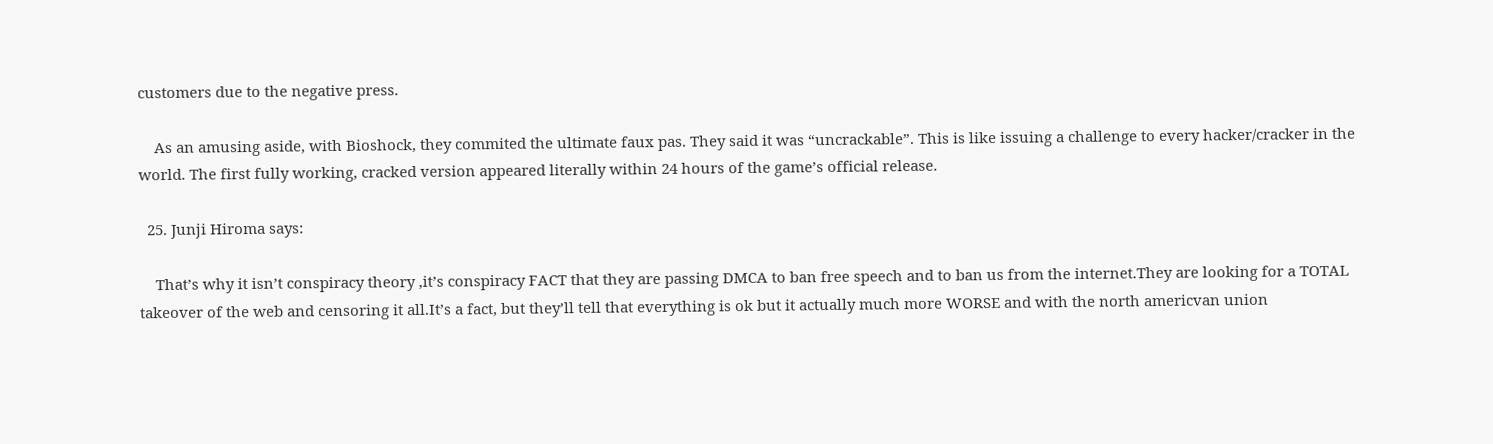customers due to the negative press.

    As an amusing aside, with Bioshock, they commited the ultimate faux pas. They said it was “uncrackable”. This is like issuing a challenge to every hacker/cracker in the world. The first fully working, cracked version appeared literally within 24 hours of the game’s official release.

  25. Junji Hiroma says:

    That’s why it isn’t conspiracy theory ,it’s conspiracy FACT that they are passing DMCA to ban free speech and to ban us from the internet.They are looking for a TOTAL takeover of the web and censoring it all.It’s a fact, but they’ll tell that everything is ok but it actually much more WORSE and with the north americvan union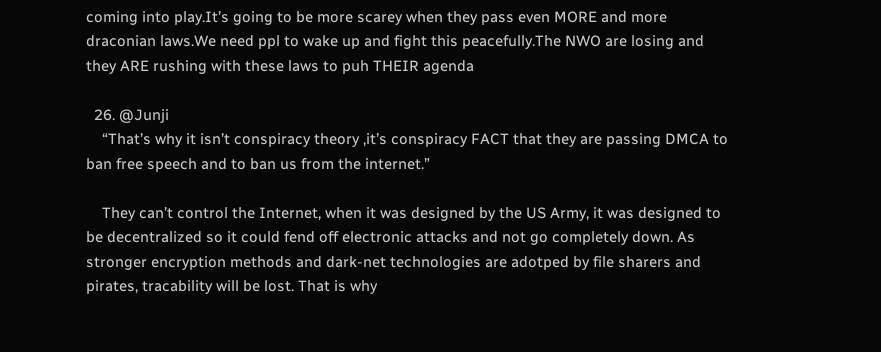coming into play.It’s going to be more scarey when they pass even MORE and more draconian laws.We need ppl to wake up and fight this peacefully.The NWO are losing and they ARE rushing with these laws to puh THEIR agenda

  26. @Junji
    “That’s why it isn’t conspiracy theory ,it’s conspiracy FACT that they are passing DMCA to ban free speech and to ban us from the internet.”

    They can’t control the Internet, when it was designed by the US Army, it was designed to be decentralized so it could fend off electronic attacks and not go completely down. As stronger encryption methods and dark-net technologies are adotped by file sharers and pirates, tracability will be lost. That is why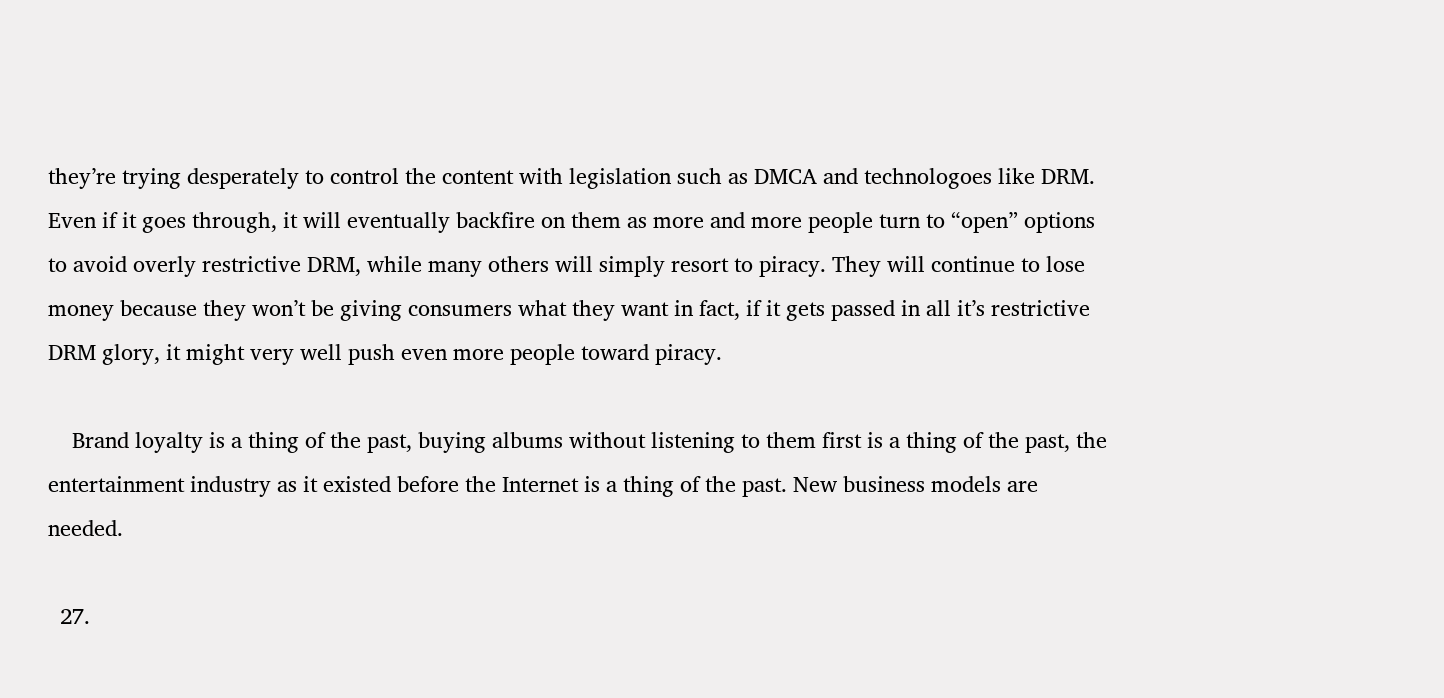they’re trying desperately to control the content with legislation such as DMCA and technologoes like DRM. Even if it goes through, it will eventually backfire on them as more and more people turn to “open” options to avoid overly restrictive DRM, while many others will simply resort to piracy. They will continue to lose money because they won’t be giving consumers what they want in fact, if it gets passed in all it’s restrictive DRM glory, it might very well push even more people toward piracy.

    Brand loyalty is a thing of the past, buying albums without listening to them first is a thing of the past, the entertainment industry as it existed before the Internet is a thing of the past. New business models are needed.

  27.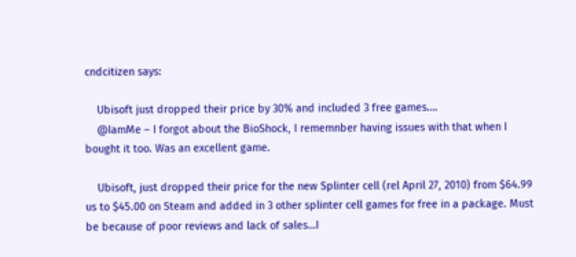cndcitizen says:

    Ubisoft just dropped their price by 30% and included 3 free games….
    @IamMe – I forgot about the BioShock, I rememnber having issues with that when I bought it too. Was an excellent game.

    Ubisoft, just dropped their price for the new Splinter cell (rel April 27, 2010) from $64.99 us to $45.00 on Steam and added in 3 other splinter cell games for free in a package. Must be because of poor reviews and lack of sales…I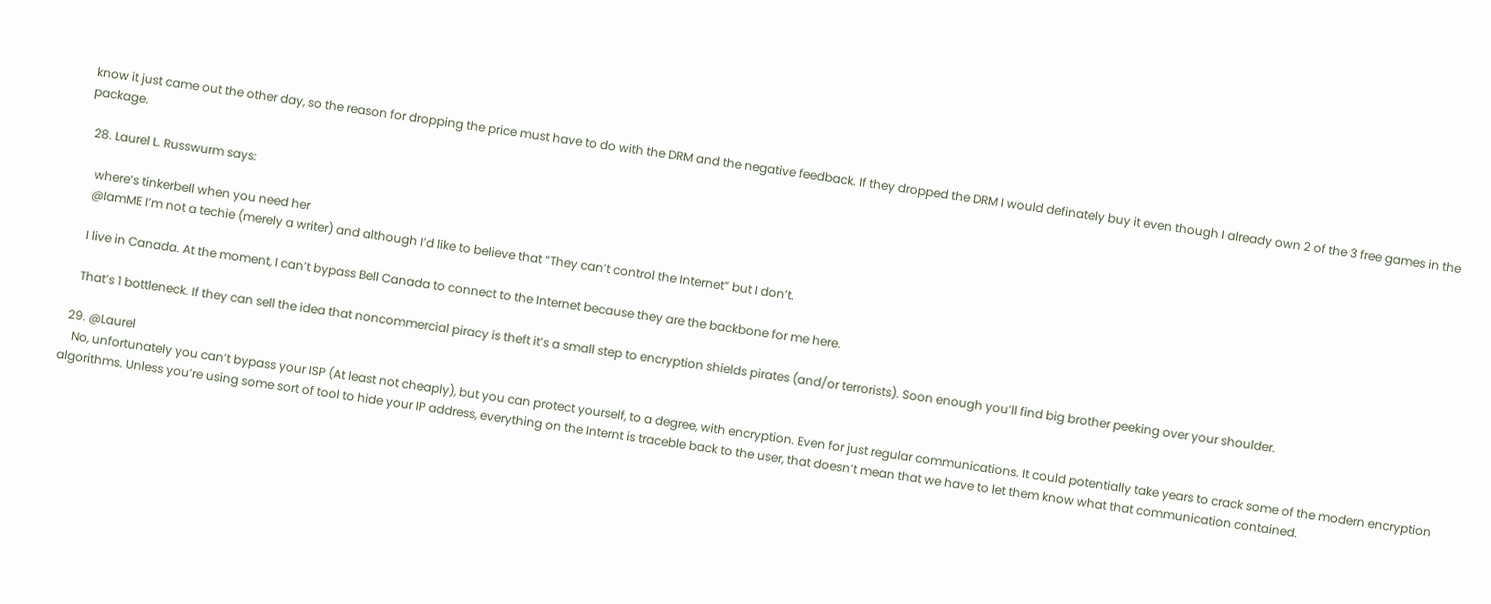know it just came out the other day, so the reason for dropping the price must have to do with the DRM and the negative feedback. If they dropped the DRM I would definately buy it even though I already own 2 of the 3 free games in the package.

  28. Laurel L. Russwurm says:

    where’s tinkerbell when you need her
    @IamME I’m not a techie (merely a writer) and although I’d like to believe that “They can’t control the Internet” but I don’t.

    I live in Canada. At the moment, I can’t bypass Bell Canada to connect to the Internet because they are the backbone for me here.

    That’s 1 bottleneck. If they can sell the idea that noncommercial piracy is theft it’s a small step to encryption shields pirates (and/or terrorists). Soon enough you’ll find big brother peeking over your shoulder.

  29. @Laurel
    No, unfortunately you can’t bypass your ISP (At least not cheaply), but you can protect yourself, to a degree, with encryption. Even for just regular communications. It could potentially take years to crack some of the modern encryption algorithms. Unless you’re using some sort of tool to hide your IP address, everything on the Internt is traceble back to the user, that doesn’t mean that we have to let them know what that communication contained.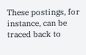These postings, for instance, can be traced back to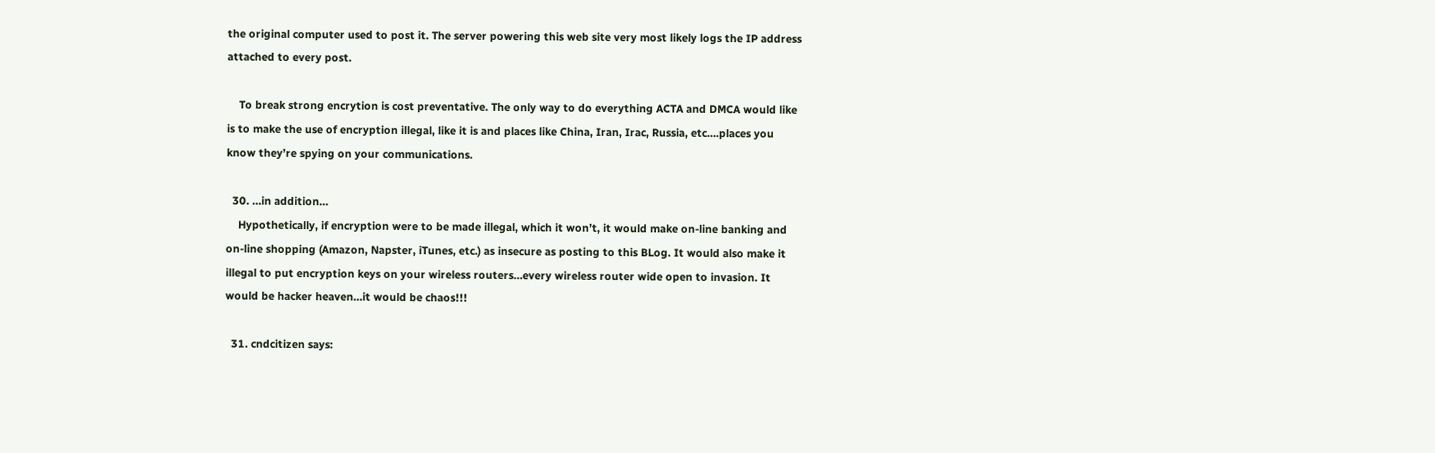the original computer used to post it. The server powering this web site very most likely logs the IP address attached to every post.

    To break strong encrytion is cost preventative. The only way to do everything ACTA and DMCA would like is to make the use of encryption illegal, like it is and places like China, Iran, Irac, Russia, etc….places you know they’re spying on your communications.

  30. …in addition…
    Hypothetically, if encryption were to be made illegal, which it won’t, it would make on-line banking and on-line shopping (Amazon, Napster, iTunes, etc.) as insecure as posting to this BLog. It would also make it illegal to put encryption keys on your wireless routers…every wireless router wide open to invasion. It would be hacker heaven…it would be chaos!!!

  31. cndcitizen says: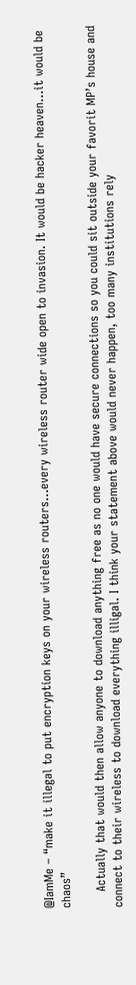@IamMe – “make it illegal to put encryption keys on your wireless routers…every wireless router wide open to invasion. It would be hacker heaven…it would be chaos”

    Actually that would then allow anyone to download anything free as no one would have secure connections so you could sit outside your favorit MP’s house and connect to their wireless to download everything illigal. I think your statement above would never happen, too many institutions rely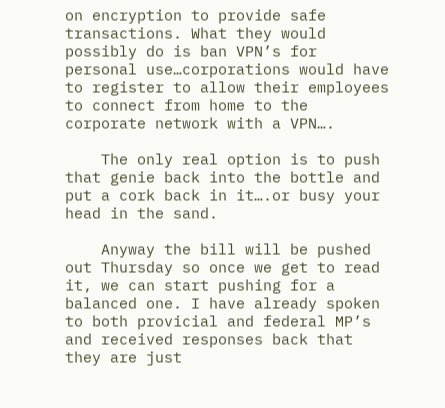on encryption to provide safe transactions. What they would possibly do is ban VPN’s for personal use…corporations would have to register to allow their employees to connect from home to the corporate network with a VPN….

    The only real option is to push that genie back into the bottle and put a cork back in it….or busy your head in the sand.

    Anyway the bill will be pushed out Thursday so once we get to read it, we can start pushing for a balanced one. I have already spoken to both provicial and federal MP’s and received responses back that they are just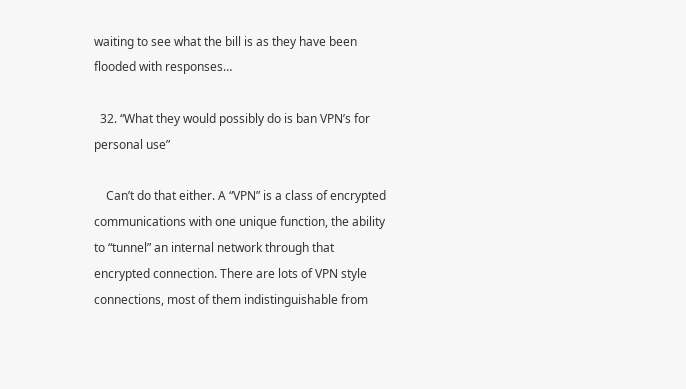waiting to see what the bill is as they have been flooded with responses…

  32. “What they would possibly do is ban VPN’s for personal use”

    Can’t do that either. A “VPN” is a class of encrypted communications with one unique function, the ability to “tunnel” an internal network through that encrypted connection. There are lots of VPN style connections, most of them indistinguishable from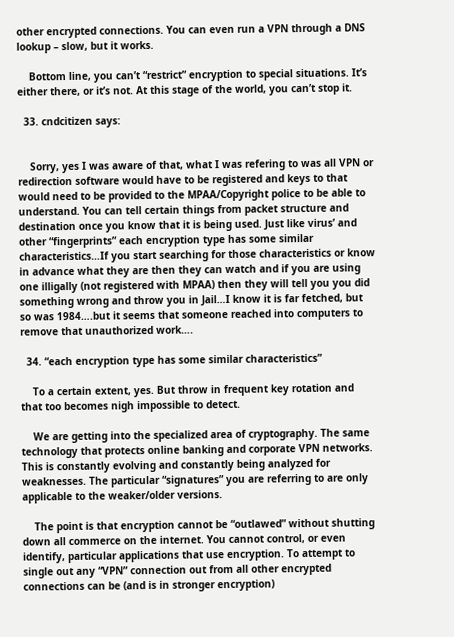other encrypted connections. You can even run a VPN through a DNS lookup – slow, but it works.

    Bottom line, you can’t “restrict” encryption to special situations. It’s either there, or it’s not. At this stage of the world, you can’t stop it.

  33. cndcitizen says:


    Sorry, yes I was aware of that, what I was refering to was all VPN or redirection software would have to be registered and keys to that would need to be provided to the MPAA/Copyright police to be able to understand. You can tell certain things from packet structure and destination once you know that it is being used. Just like virus’ and other “fingerprints” each encryption type has some similar characteristics…If you start searching for those characteristics or know in advance what they are then they can watch and if you are using one illigally (not registered with MPAA) then they will tell you you did something wrong and throw you in Jail…I know it is far fetched, but so was 1984….but it seems that someone reached into computers to remove that unauthorized work….

  34. “each encryption type has some similar characteristics”

    To a certain extent, yes. But throw in frequent key rotation and that too becomes nigh impossible to detect.

    We are getting into the specialized area of cryptography. The same technology that protects online banking and corporate VPN networks. This is constantly evolving and constantly being analyzed for weaknesses. The particular “signatures” you are referring to are only applicable to the weaker/older versions.

    The point is that encryption cannot be “outlawed” without shutting down all commerce on the internet. You cannot control, or even identify, particular applications that use encryption. To attempt to single out any “VPN” connection out from all other encrypted connections can be (and is in stronger encryption)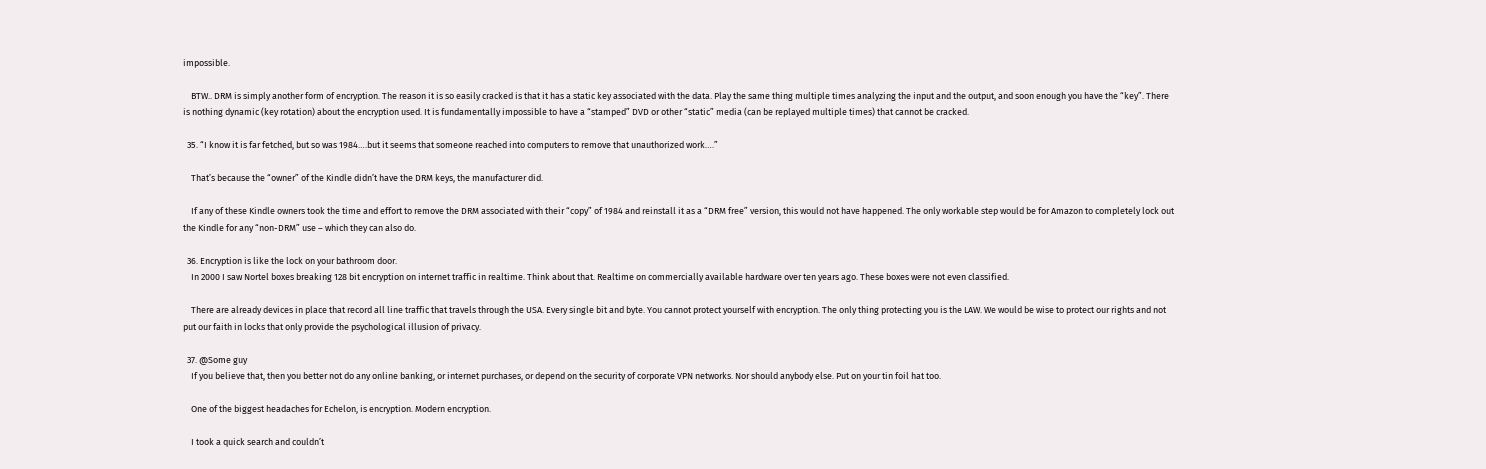impossible.

    BTW.. DRM is simply another form of encryption. The reason it is so easily cracked is that it has a static key associated with the data. Play the same thing multiple times analyzing the input and the output, and soon enough you have the “key”. There is nothing dynamic (key rotation) about the encryption used. It is fundamentally impossible to have a “stamped” DVD or other “static” media (can be replayed multiple times) that cannot be cracked.

  35. “I know it is far fetched, but so was 1984….but it seems that someone reached into computers to remove that unauthorized work….”

    That’s because the “owner” of the Kindle didn’t have the DRM keys, the manufacturer did.

    If any of these Kindle owners took the time and effort to remove the DRM associated with their “copy” of 1984 and reinstall it as a “DRM free” version, this would not have happened. The only workable step would be for Amazon to completely lock out the Kindle for any “non-DRM” use – which they can also do.

  36. Encryption is like the lock on your bathroom door.
    In 2000 I saw Nortel boxes breaking 128 bit encryption on internet traffic in realtime. Think about that. Realtime on commercially available hardware over ten years ago. These boxes were not even classified.

    There are already devices in place that record all line traffic that travels through the USA. Every single bit and byte. You cannot protect yourself with encryption. The only thing protecting you is the LAW. We would be wise to protect our rights and not put our faith in locks that only provide the psychological illusion of privacy.

  37. @Some guy
    If you believe that, then you better not do any online banking, or internet purchases, or depend on the security of corporate VPN networks. Nor should anybody else. Put on your tin foil hat too.

    One of the biggest headaches for Echelon, is encryption. Modern encryption.

    I took a quick search and couldn’t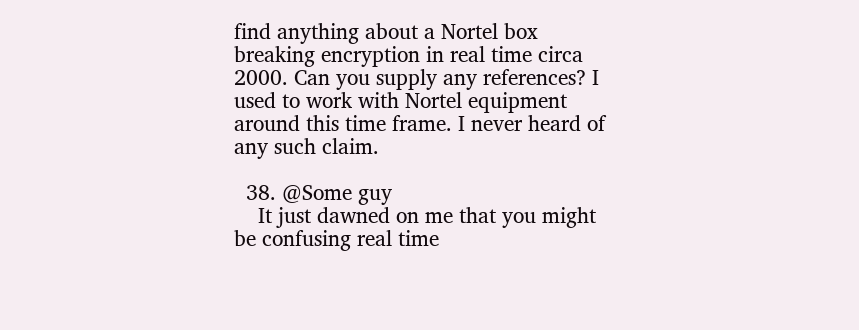find anything about a Nortel box breaking encryption in real time circa 2000. Can you supply any references? I used to work with Nortel equipment around this time frame. I never heard of any such claim.

  38. @Some guy
    It just dawned on me that you might be confusing real time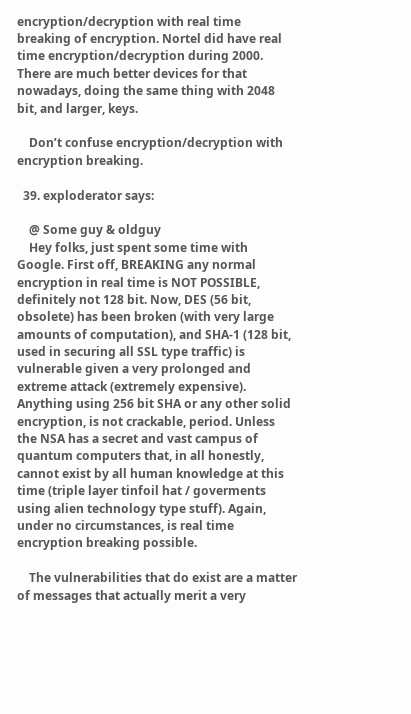encryption/decryption with real time breaking of encryption. Nortel did have real time encryption/decryption during 2000. There are much better devices for that nowadays, doing the same thing with 2048 bit, and larger, keys.

    Don’t confuse encryption/decryption with encryption breaking.

  39. exploderator says:

    @ Some guy & oldguy
    Hey folks, just spent some time with Google. First off, BREAKING any normal encryption in real time is NOT POSSIBLE, definitely not 128 bit. Now, DES (56 bit, obsolete) has been broken (with very large amounts of computation), and SHA-1 (128 bit, used in securing all SSL type traffic) is vulnerable given a very prolonged and extreme attack (extremely expensive). Anything using 256 bit SHA or any other solid encryption, is not crackable, period. Unless the NSA has a secret and vast campus of quantum computers that, in all honestly, cannot exist by all human knowledge at this time (triple layer tinfoil hat / goverments using alien technology type stuff). Again, under no circumstances, is real time encryption breaking possible.

    The vulnerabilities that do exist are a matter of messages that actually merit a very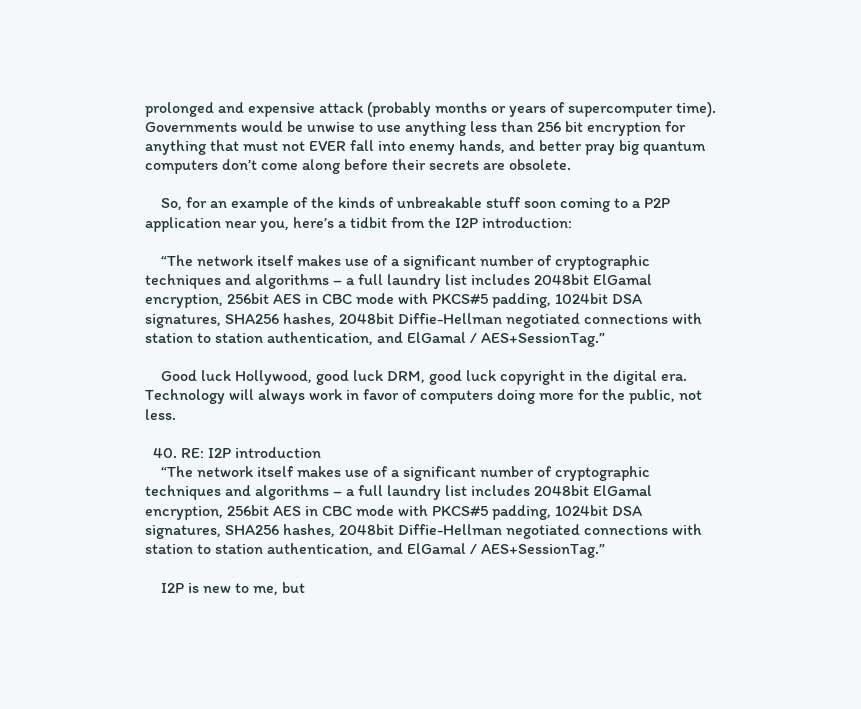prolonged and expensive attack (probably months or years of supercomputer time). Governments would be unwise to use anything less than 256 bit encryption for anything that must not EVER fall into enemy hands, and better pray big quantum computers don’t come along before their secrets are obsolete.

    So, for an example of the kinds of unbreakable stuff soon coming to a P2P application near you, here’s a tidbit from the I2P introduction:

    “The network itself makes use of a significant number of cryptographic techniques and algorithms – a full laundry list includes 2048bit ElGamal encryption, 256bit AES in CBC mode with PKCS#5 padding, 1024bit DSA signatures, SHA256 hashes, 2048bit Diffie-Hellman negotiated connections with station to station authentication, and ElGamal / AES+SessionTag.”

    Good luck Hollywood, good luck DRM, good luck copyright in the digital era. Technology will always work in favor of computers doing more for the public, not less.

  40. RE: I2P introduction
    “The network itself makes use of a significant number of cryptographic techniques and algorithms – a full laundry list includes 2048bit ElGamal encryption, 256bit AES in CBC mode with PKCS#5 padding, 1024bit DSA signatures, SHA256 hashes, 2048bit Diffie-Hellman negotiated connections with station to station authentication, and ElGamal / AES+SessionTag.”

    I2P is new to me, but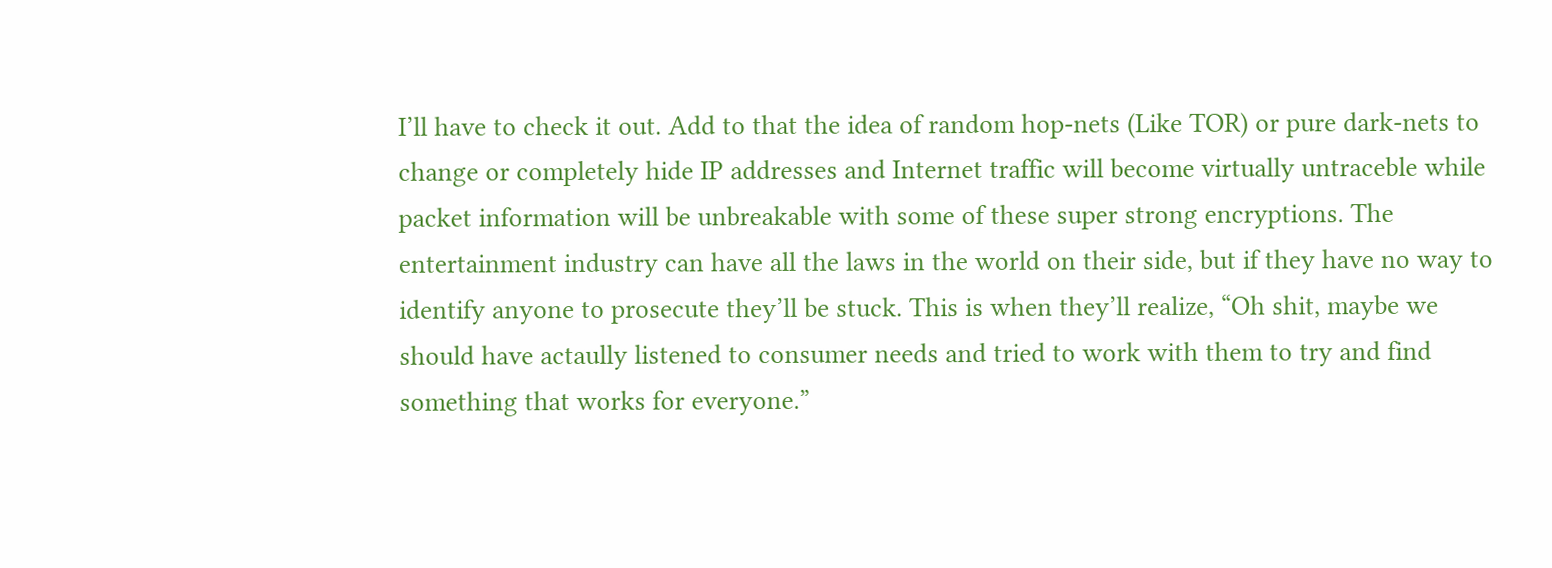I’ll have to check it out. Add to that the idea of random hop-nets (Like TOR) or pure dark-nets to change or completely hide IP addresses and Internet traffic will become virtually untraceble while packet information will be unbreakable with some of these super strong encryptions. The entertainment industry can have all the laws in the world on their side, but if they have no way to identify anyone to prosecute they’ll be stuck. This is when they’ll realize, “Oh shit, maybe we should have actaully listened to consumer needs and tried to work with them to try and find something that works for everyone.”